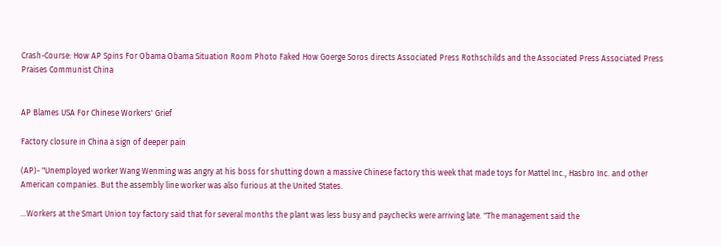Crash-Course: How AP Spins For Obama Obama Situation Room Photo Faked How Goerge Soros directs Associated Press Rothschilds and the Associated Press Associated Press Praises Communist China


AP Blames USA For Chinese Workers' Grief

Factory closure in China a sign of deeper pain

(AP)- "Unemployed worker Wang Wenming was angry at his boss for shutting down a massive Chinese factory this week that made toys for Mattel Inc., Hasbro Inc. and other American companies. But the assembly line worker was also furious at the United States.

...Workers at the Smart Union toy factory said that for several months the plant was less busy and paychecks were arriving late. "The management said the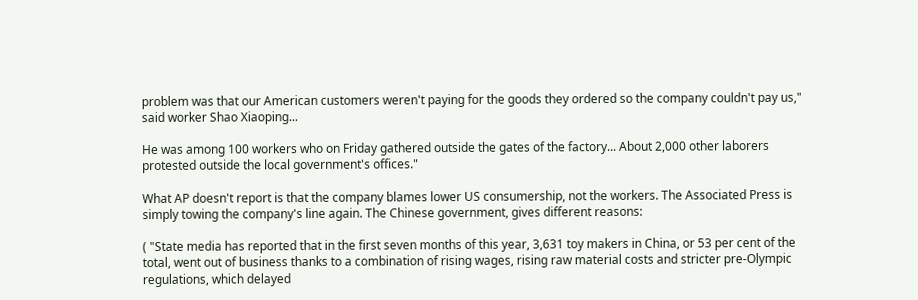problem was that our American customers weren't paying for the goods they ordered so the company couldn't pay us," said worker Shao Xiaoping...

He was among 100 workers who on Friday gathered outside the gates of the factory... About 2,000 other laborers protested outside the local government's offices."

What AP doesn't report is that the company blames lower US consumership, not the workers. The Associated Press is simply towing the company's line again. The Chinese government, gives different reasons:

( "State media has reported that in the first seven months of this year, 3,631 toy makers in China, or 53 per cent of the total, went out of business thanks to a combination of rising wages, rising raw material costs and stricter pre-Olympic regulations, which delayed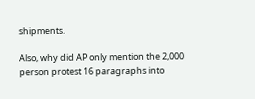shipments.

Also, why did AP only mention the 2,000 person protest 16 paragraphs into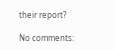their report?

No comments: